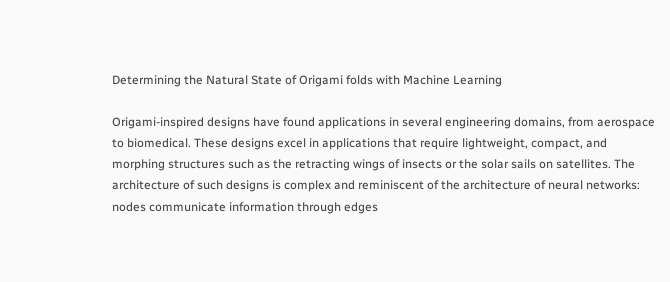Determining the Natural State of Origami folds with Machine Learning

Origami-inspired designs have found applications in several engineering domains, from aerospace to biomedical. These designs excel in applications that require lightweight, compact, and morphing structures such as the retracting wings of insects or the solar sails on satellites. The architecture of such designs is complex and reminiscent of the architecture of neural networks: nodes communicate information through edges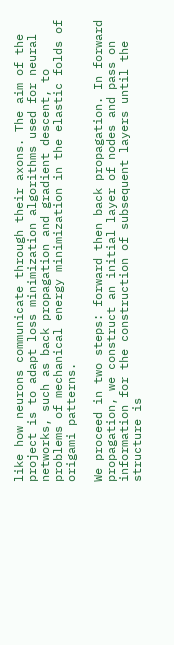like how neurons communicate through their axons. The aim of the project is to adapt loss minimization algorithms used for neural networks, such as back propagation and gradient descent, to problems of mechanical energy minimization in the elastic folds of origami patterns.

We proceed in two steps: forward then back propagation. In forward propagation, we construct an initial layer of nodes and pass on information for the construction of subsequent layers until the structure is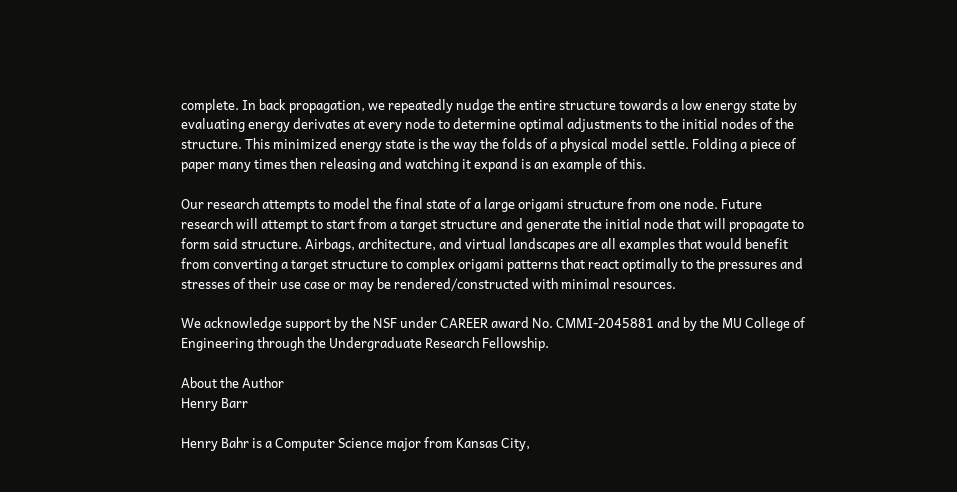complete. In back propagation, we repeatedly nudge the entire structure towards a low energy state by evaluating energy derivates at every node to determine optimal adjustments to the initial nodes of the structure. This minimized energy state is the way the folds of a physical model settle. Folding a piece of paper many times then releasing and watching it expand is an example of this.

Our research attempts to model the final state of a large origami structure from one node. Future research will attempt to start from a target structure and generate the initial node that will propagate to form said structure. Airbags, architecture, and virtual landscapes are all examples that would benefit from converting a target structure to complex origami patterns that react optimally to the pressures and stresses of their use case or may be rendered/constructed with minimal resources.

We acknowledge support by the NSF under CAREER award No. CMMI-2045881 and by the MU College of Engineering through the Undergraduate Research Fellowship.

About the Author
Henry Barr

Henry Bahr is a Computer Science major from Kansas City,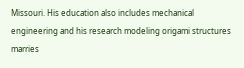Missouri. His education also includes mechanical engineering and his research modeling origami structures marries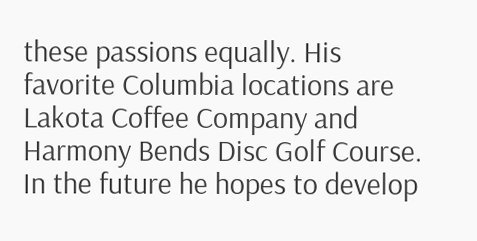these passions equally. His favorite Columbia locations are Lakota Coffee Company and Harmony Bends Disc Golf Course. In the future he hopes to develop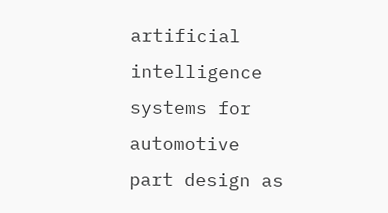artificial intelligence systems for automotive part design as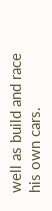well as build and race his own cars.